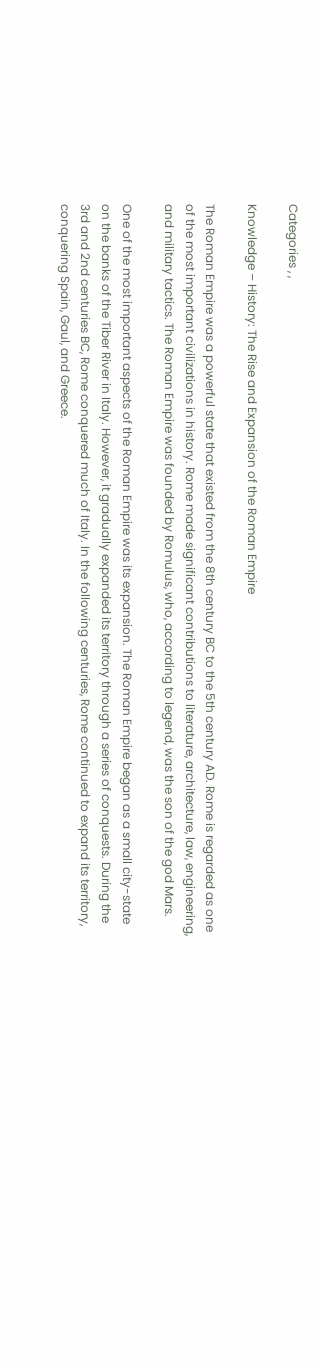Categories , ,

Knowledge – History: The Rise and Expansion of the Roman Empire

The Roman Empire was a powerful state that existed from the 8th century BC to the 5th century AD. Rome is regarded as one of the most important civilizations in history. Rome made significant contributions to literature, architecture, law, engineering, and military tactics. The Roman Empire was founded by Romulus, who, according to legend, was the son of the god Mars.

One of the most important aspects of the Roman Empire was its expansion. The Roman Empire began as a small city-state on the banks of the Tiber River in Italy. However, it gradually expanded its territory through a series of conquests. During the 3rd and 2nd centuries BC, Rome conquered much of Italy. In the following centuries, Rome continued to expand its territory, conquering Spain, Gaul, and Greece.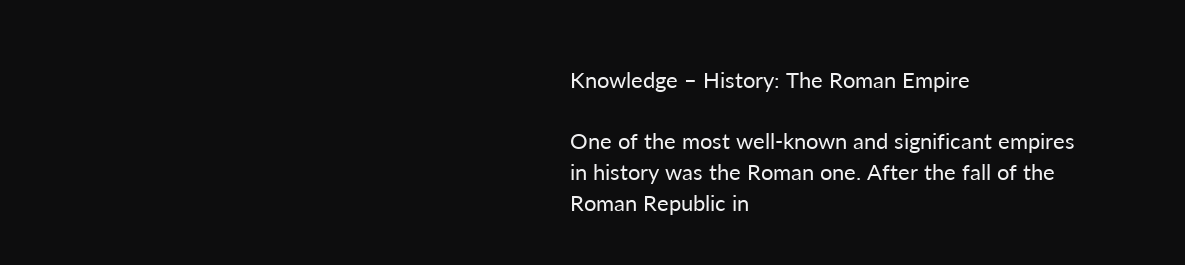Knowledge – History: The Roman Empire

One of the most well-known and significant empires in history was the Roman one. After the fall of the Roman Republic in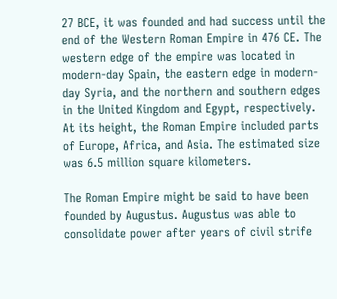27 BCE, it was founded and had success until the end of the Western Roman Empire in 476 CE. The western edge of the empire was located in modern-day Spain, the eastern edge in modern-day Syria, and the northern and southern edges in the United Kingdom and Egypt, respectively. At its height, the Roman Empire included parts of Europe, Africa, and Asia. The estimated size was 6.5 million square kilometers.

The Roman Empire might be said to have been founded by Augustus. Augustus was able to consolidate power after years of civil strife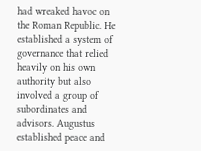had wreaked havoc on the Roman Republic. He established a system of governance that relied heavily on his own authority but also involved a group of subordinates and advisors. Augustus established peace and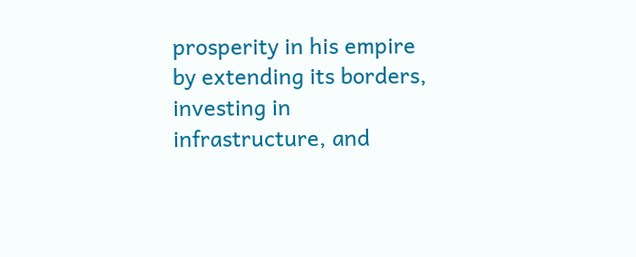prosperity in his empire by extending its borders, investing in infrastructure, and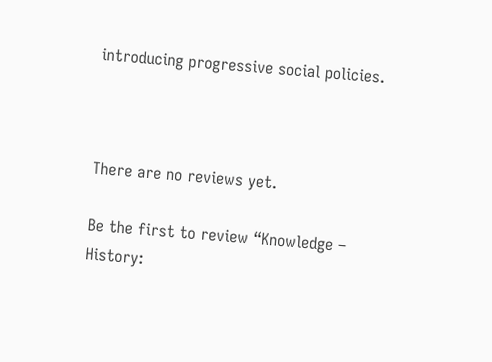introducing progressive social policies.



There are no reviews yet.

Be the first to review “Knowledge – History: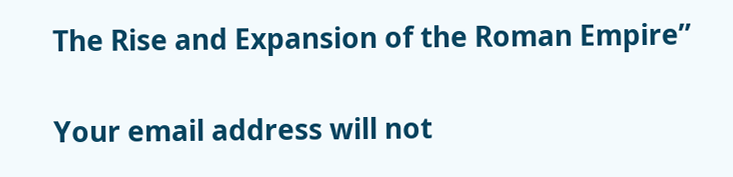The Rise and Expansion of the Roman Empire”

Your email address will not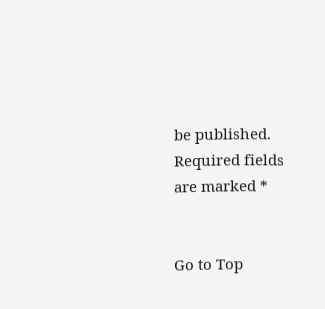be published. Required fields are marked *


Go to Top